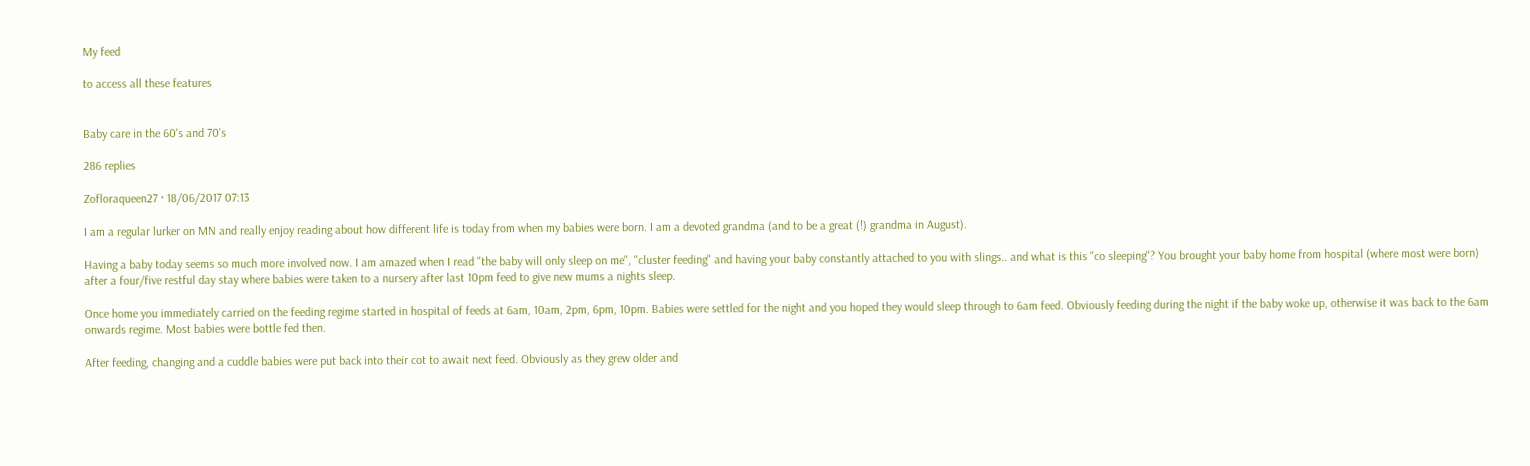My feed

to access all these features


Baby care in the 60's and 70's

286 replies

Zofloraqueen27 · 18/06/2017 07:13

I am a regular lurker on MN and really enjoy reading about how different life is today from when my babies were born. I am a devoted grandma (and to be a great (!) grandma in August).

Having a baby today seems so much more involved now. I am amazed when I read "the baby will only sleep on me", "cluster feeding" and having your baby constantly attached to you with slings.. and what is this "co sleeping"? You brought your baby home from hospital (where most were born) after a four/five restful day stay where babies were taken to a nursery after last 10pm feed to give new mums a nights sleep.

Once home you immediately carried on the feeding regime started in hospital of feeds at 6am, 10am, 2pm, 6pm, 10pm. Babies were settled for the night and you hoped they would sleep through to 6am feed. Obviously feeding during the night if the baby woke up, otherwise it was back to the 6am onwards regime. Most babies were bottle fed then.

After feeding, changing and a cuddle babies were put back into their cot to await next feed. Obviously as they grew older and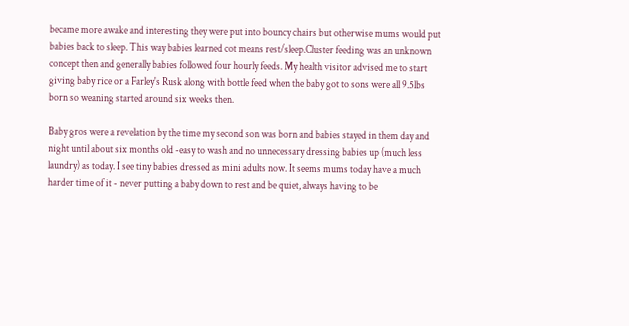became more awake and interesting they were put into bouncy chairs but otherwise mums would put babies back to sleep. This way babies learned cot means rest/sleep.Cluster feeding was an unknown concept then and generally babies followed four hourly feeds. My health visitor advised me to start giving baby rice or a Farley's Rusk along with bottle feed when the baby got to sons were all 9.5lbs born so weaning started around six weeks then.

Baby gros were a revelation by the time my second son was born and babies stayed in them day and night until about six months old -easy to wash and no unnecessary dressing babies up (much less laundry) as today. I see tiny babies dressed as mini adults now. It seems mums today have a much harder time of it - never putting a baby down to rest and be quiet, always having to be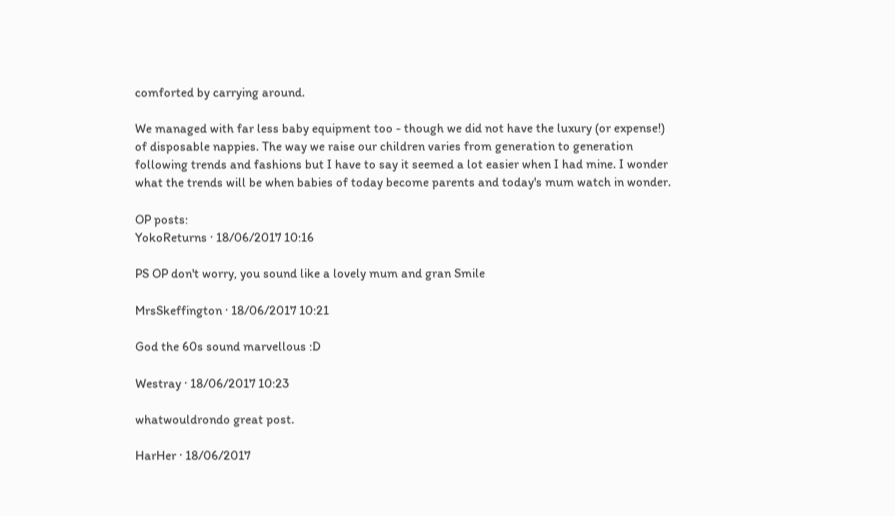comforted by carrying around.

We managed with far less baby equipment too - though we did not have the luxury (or expense!) of disposable nappies. The way we raise our children varies from generation to generation following trends and fashions but I have to say it seemed a lot easier when I had mine. I wonder what the trends will be when babies of today become parents and today's mum watch in wonder.

OP posts:
YokoReturns · 18/06/2017 10:16

PS OP don't worry, you sound like a lovely mum and gran Smile

MrsSkeffington · 18/06/2017 10:21

God the 60s sound marvellous :D

Westray · 18/06/2017 10:23

whatwouldrondo great post.

HarHer · 18/06/2017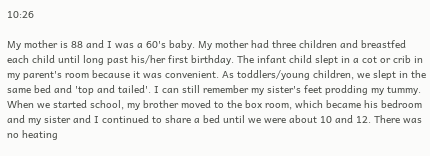10:26

My mother is 88 and I was a 60's baby. My mother had three children and breastfed each child until long past his/her first birthday. The infant child slept in a cot or crib in my parent's room because it was convenient. As toddlers/young children, we slept in the same bed and 'top and tailed'. I can still remember my sister's feet prodding my tummy. When we started school, my brother moved to the box room, which became his bedroom and my sister and I continued to share a bed until we were about 10 and 12. There was no heating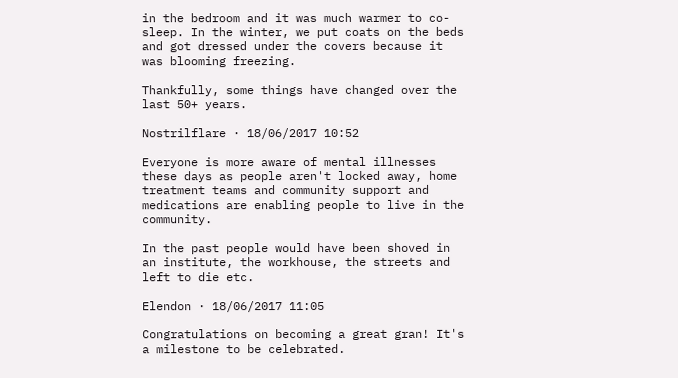in the bedroom and it was much warmer to co-sleep. In the winter, we put coats on the beds and got dressed under the covers because it was blooming freezing.

Thankfully, some things have changed over the last 50+ years.

Nostrilflare · 18/06/2017 10:52

Everyone is more aware of mental illnesses these days as people aren't locked away, home treatment teams and community support and medications are enabling people to live in the community.

In the past people would have been shoved in an institute, the workhouse, the streets and left to die etc.

Elendon · 18/06/2017 11:05

Congratulations on becoming a great gran! It's a milestone to be celebrated.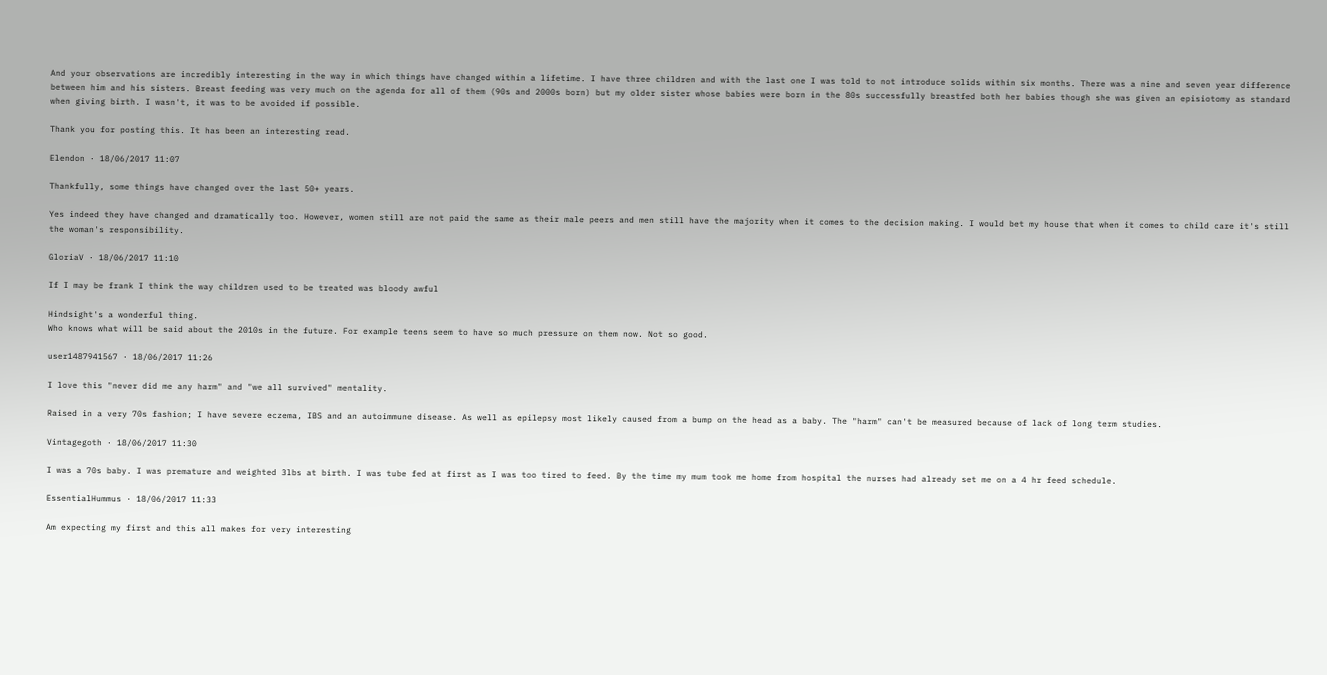And your observations are incredibly interesting in the way in which things have changed within a lifetime. I have three children and with the last one I was told to not introduce solids within six months. There was a nine and seven year difference between him and his sisters. Breast feeding was very much on the agenda for all of them (90s and 2000s born) but my older sister whose babies were born in the 80s successfully breastfed both her babies though she was given an episiotomy as standard when giving birth. I wasn't, it was to be avoided if possible.

Thank you for posting this. It has been an interesting read.

Elendon · 18/06/2017 11:07

Thankfully, some things have changed over the last 50+ years.

Yes indeed they have changed and dramatically too. However, women still are not paid the same as their male peers and men still have the majority when it comes to the decision making. I would bet my house that when it comes to child care it's still the woman's responsibility.

GloriaV · 18/06/2017 11:10

If I may be frank I think the way children used to be treated was bloody awful

Hindsight's a wonderful thing.
Who knows what will be said about the 2010s in the future. For example teens seem to have so much pressure on them now. Not so good.

user1487941567 · 18/06/2017 11:26

I love this "never did me any harm" and "we all survived" mentality.

Raised in a very 70s fashion; I have severe eczema, IBS and an autoimmune disease. As well as epilepsy most likely caused from a bump on the head as a baby. The "harm" can't be measured because of lack of long term studies.

Vintagegoth · 18/06/2017 11:30

I was a 70s baby. I was premature and weighted 3lbs at birth. I was tube fed at first as I was too tired to feed. By the time my mum took me home from hospital the nurses had already set me on a 4 hr feed schedule.

EssentialHummus · 18/06/2017 11:33

Am expecting my first and this all makes for very interesting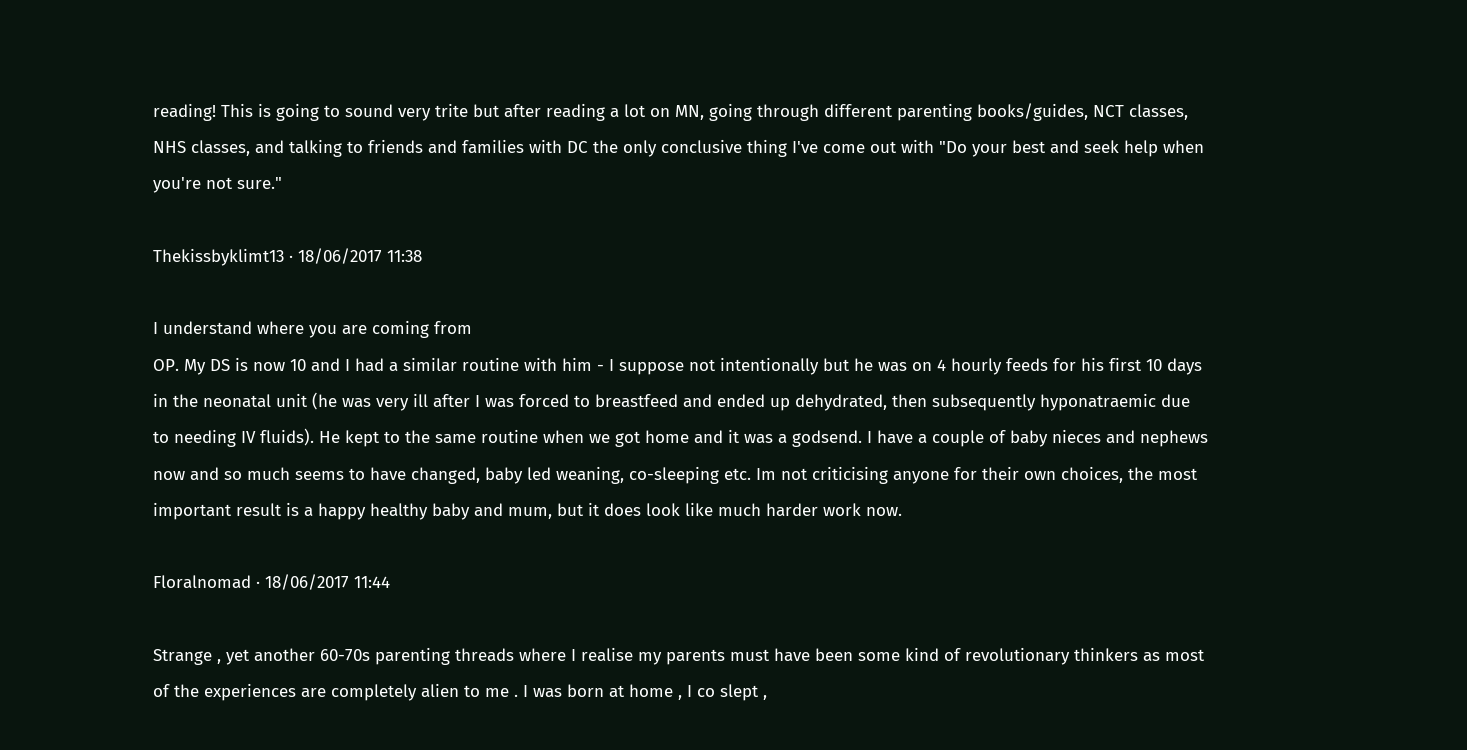reading! This is going to sound very trite but after reading a lot on MN, going through different parenting books/guides, NCT classes, NHS classes, and talking to friends and families with DC the only conclusive thing I've come out with "Do your best and seek help when you're not sure."

Thekissbyklimt13 · 18/06/2017 11:38

I understand where you are coming from
OP. My DS is now 10 and I had a similar routine with him - I suppose not intentionally but he was on 4 hourly feeds for his first 10 days in the neonatal unit (he was very ill after I was forced to breastfeed and ended up dehydrated, then subsequently hyponatraemic due to needing IV fluids). He kept to the same routine when we got home and it was a godsend. I have a couple of baby nieces and nephews now and so much seems to have changed, baby led weaning, co-sleeping etc. Im not criticising anyone for their own choices, the most important result is a happy healthy baby and mum, but it does look like much harder work now.

Floralnomad · 18/06/2017 11:44

Strange , yet another 60-70s parenting threads where I realise my parents must have been some kind of revolutionary thinkers as most of the experiences are completely alien to me . I was born at home , I co slept ,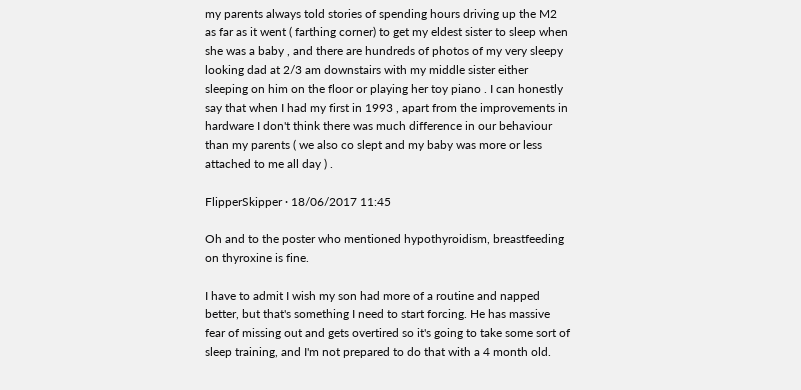my parents always told stories of spending hours driving up the M2 as far as it went ( farthing corner) to get my eldest sister to sleep when she was a baby , and there are hundreds of photos of my very sleepy looking dad at 2/3 am downstairs with my middle sister either sleeping on him on the floor or playing her toy piano . I can honestly say that when I had my first in 1993 , apart from the improvements in hardware I don't think there was much difference in our behaviour than my parents ( we also co slept and my baby was more or less attached to me all day ) .

FlipperSkipper · 18/06/2017 11:45

Oh and to the poster who mentioned hypothyroidism, breastfeeding on thyroxine is fine.

I have to admit I wish my son had more of a routine and napped better, but that's something I need to start forcing. He has massive fear of missing out and gets overtired so it's going to take some sort of sleep training, and I'm not prepared to do that with a 4 month old.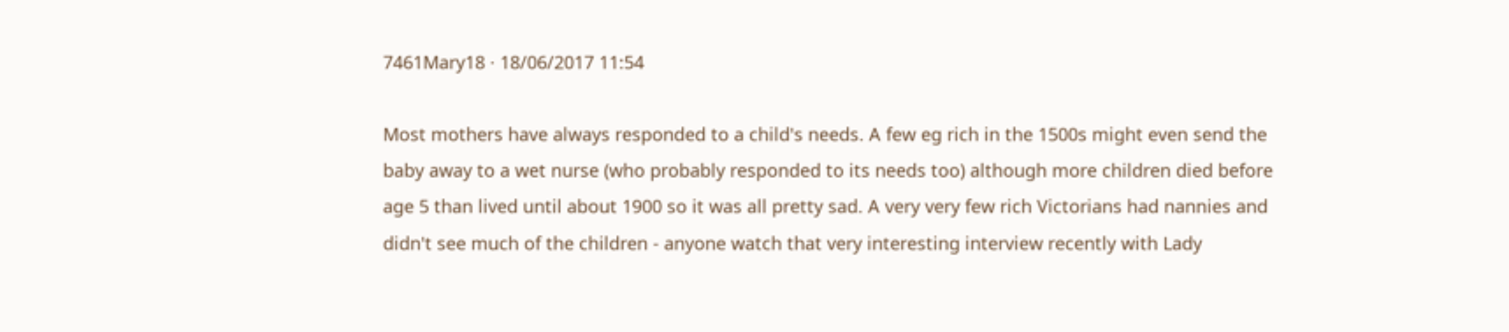7461Mary18 · 18/06/2017 11:54

Most mothers have always responded to a child's needs. A few eg rich in the 1500s might even send the baby away to a wet nurse (who probably responded to its needs too) although more children died before age 5 than lived until about 1900 so it was all pretty sad. A very very few rich Victorians had nannies and didn't see much of the children - anyone watch that very interesting interview recently with Lady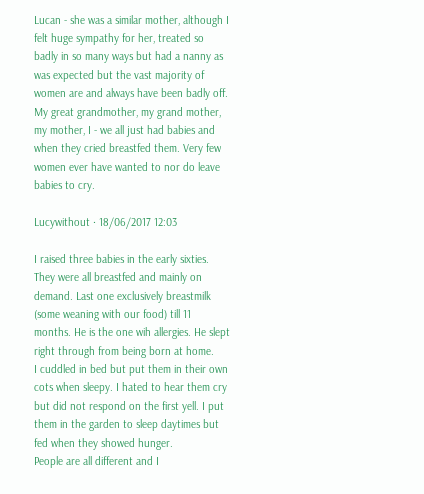Lucan - she was a similar mother, although I felt huge sympathy for her, treated so badly in so many ways but had a nanny as was expected but the vast majority of women are and always have been badly off. My great grandmother, my grand mother, my mother, I - we all just had babies and when they cried breastfed them. Very few women ever have wanted to nor do leave babies to cry.

Lucywithout · 18/06/2017 12:03

I raised three babies in the early sixties. They were all breastfed and mainly on demand. Last one exclusively breastmilk (some weaning with our food) till 11 months. He is the one wih allergies. He slept right through from being born at home.
I cuddled in bed but put them in their own cots when sleepy. I hated to hear them cry but did not respond on the first yell. I put them in the garden to sleep daytimes but fed when they showed hunger.
People are all different and I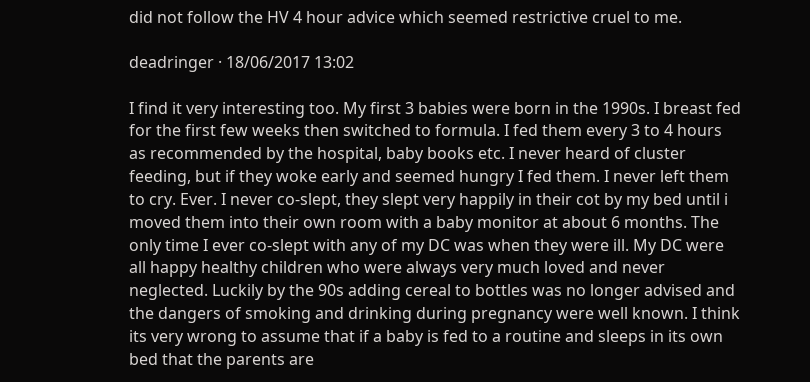did not follow the HV 4 hour advice which seemed restrictive cruel to me.

deadringer · 18/06/2017 13:02

I find it very interesting too. My first 3 babies were born in the 1990s. I breast fed for the first few weeks then switched to formula. I fed them every 3 to 4 hours as recommended by the hospital, baby books etc. I never heard of cluster feeding, but if they woke early and seemed hungry I fed them. I never left them to cry. Ever. I never co-slept, they slept very happily in their cot by my bed until i moved them into their own room with a baby monitor at about 6 months. The only time I ever co-slept with any of my DC was when they were ill. My DC were all happy healthy children who were always very much loved and never neglected. Luckily by the 90s adding cereal to bottles was no longer advised and the dangers of smoking and drinking during pregnancy were well known. I think its very wrong to assume that if a baby is fed to a routine and sleeps in its own bed that the parents are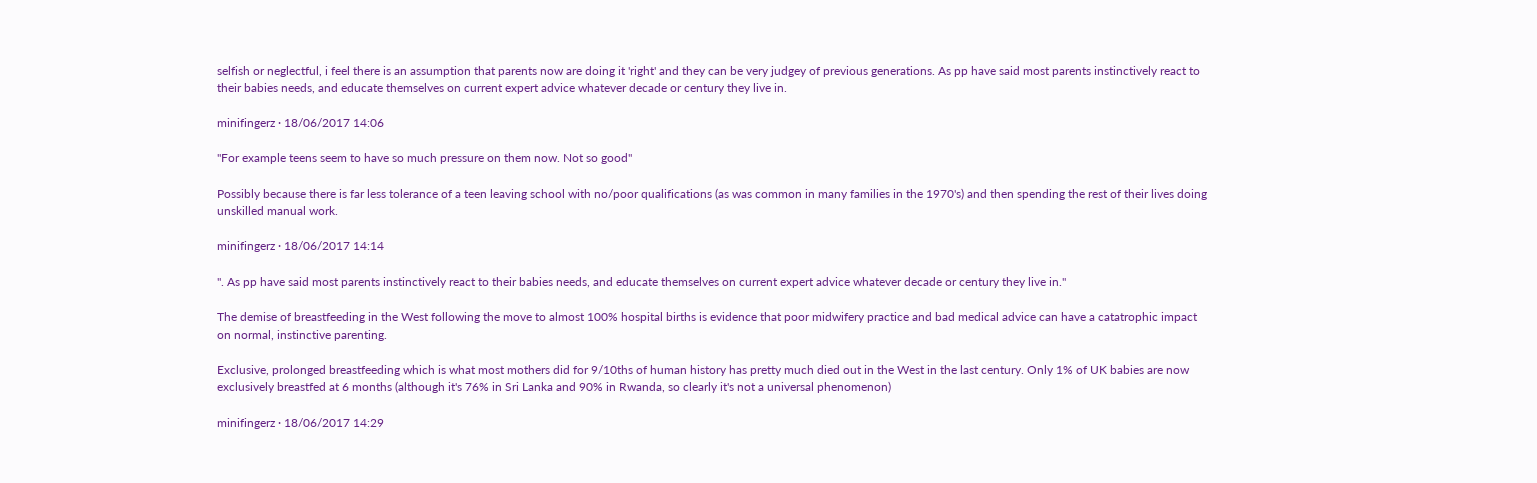selfish or neglectful, i feel there is an assumption that parents now are doing it 'right' and they can be very judgey of previous generations. As pp have said most parents instinctively react to their babies needs, and educate themselves on current expert advice whatever decade or century they live in.

minifingerz · 18/06/2017 14:06

"For example teens seem to have so much pressure on them now. Not so good"

Possibly because there is far less tolerance of a teen leaving school with no/poor qualifications (as was common in many families in the 1970's) and then spending the rest of their lives doing unskilled manual work.

minifingerz · 18/06/2017 14:14

". As pp have said most parents instinctively react to their babies needs, and educate themselves on current expert advice whatever decade or century they live in."

The demise of breastfeeding in the West following the move to almost 100% hospital births is evidence that poor midwifery practice and bad medical advice can have a catatrophic impact on normal, instinctive parenting.

Exclusive, prolonged breastfeeding which is what most mothers did for 9/10ths of human history has pretty much died out in the West in the last century. Only 1% of UK babies are now exclusively breastfed at 6 months (although it's 76% in Sri Lanka and 90% in Rwanda, so clearly it's not a universal phenomenon)

minifingerz · 18/06/2017 14:29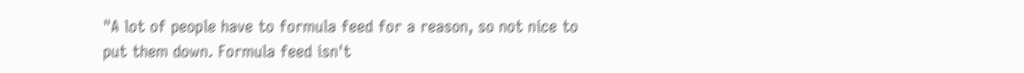"A lot of people have to formula feed for a reason, so not nice to put them down. Formula feed isn't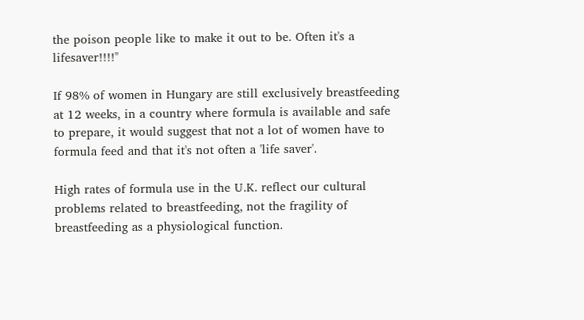the poison people like to make it out to be. Often it's a lifesaver!!!!"

If 98% of women in Hungary are still exclusively breastfeeding at 12 weeks, in a country where formula is available and safe to prepare, it would suggest that not a lot of women have to formula feed and that it's not often a 'life saver'.

High rates of formula use in the U.K. reflect our cultural problems related to breastfeeding, not the fragility of breastfeeding as a physiological function.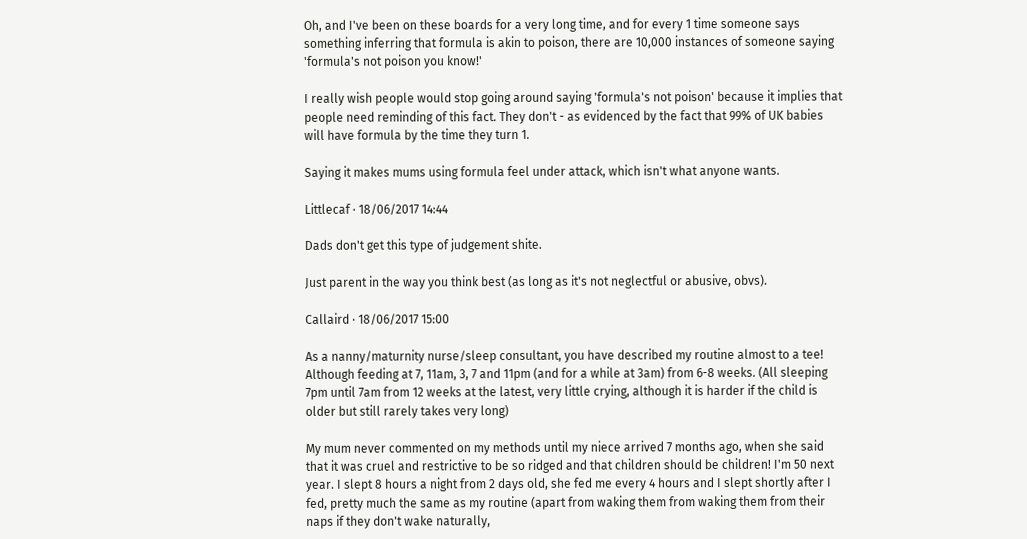Oh, and I've been on these boards for a very long time, and for every 1 time someone says something inferring that formula is akin to poison, there are 10,000 instances of someone saying 'formula's not poison you know!'

I really wish people would stop going around saying 'formula's not poison' because it implies that people need reminding of this fact. They don't - as evidenced by the fact that 99% of UK babies will have formula by the time they turn 1.

Saying it makes mums using formula feel under attack, which isn't what anyone wants.

Littlecaf · 18/06/2017 14:44

Dads don't get this type of judgement shite.

Just parent in the way you think best (as long as it's not neglectful or abusive, obvs).

Callaird · 18/06/2017 15:00

As a nanny/maturnity nurse/sleep consultant, you have described my routine almost to a tee! Although feeding at 7, 11am, 3, 7 and 11pm (and for a while at 3am) from 6-8 weeks. (All sleeping 7pm until 7am from 12 weeks at the latest, very little crying, although it is harder if the child is older but still rarely takes very long)

My mum never commented on my methods until my niece arrived 7 months ago, when she said that it was cruel and restrictive to be so ridged and that children should be children! I'm 50 next year. I slept 8 hours a night from 2 days old, she fed me every 4 hours and I slept shortly after I fed, pretty much the same as my routine (apart from waking them from waking them from their naps if they don't wake naturally,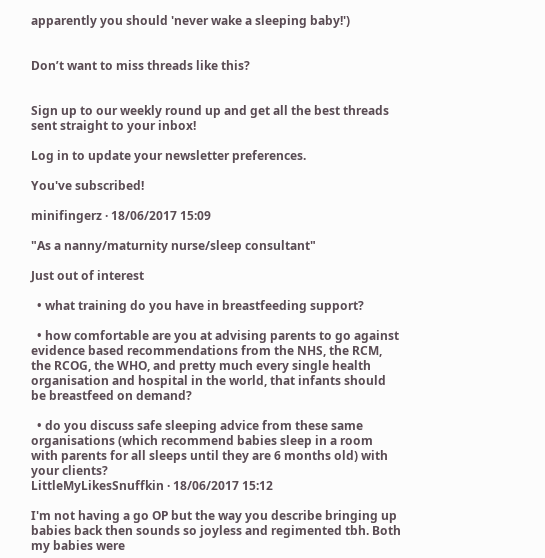apparently you should 'never wake a sleeping baby!')


Don’t want to miss threads like this?


Sign up to our weekly round up and get all the best threads sent straight to your inbox!

Log in to update your newsletter preferences.

You've subscribed!

minifingerz · 18/06/2017 15:09

"As a nanny/maturnity nurse/sleep consultant"

Just out of interest

  • what training do you have in breastfeeding support?

  • how comfortable are you at advising parents to go against evidence based recommendations from the NHS, the RCM, the RCOG, the WHO, and pretty much every single health organisation and hospital in the world, that infants should be breastfeed on demand?

  • do you discuss safe sleeping advice from these same organisations (which recommend babies sleep in a room with parents for all sleeps until they are 6 months old) with your clients?
LittleMyLikesSnuffkin · 18/06/2017 15:12

I'm not having a go OP but the way you describe bringing up babies back then sounds so joyless and regimented tbh. Both my babies were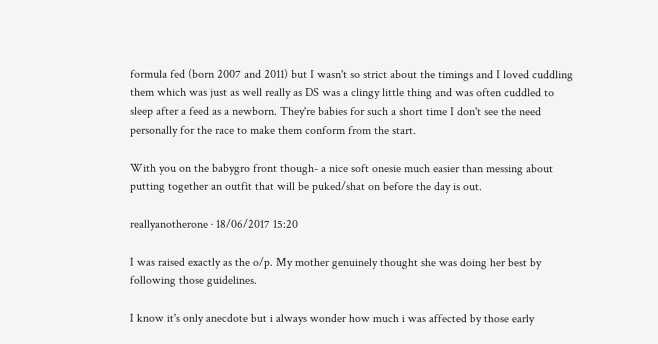formula fed (born 2007 and 2011) but I wasn't so strict about the timings and I loved cuddling them which was just as well really as DS was a clingy little thing and was often cuddled to sleep after a feed as a newborn. They're babies for such a short time I don't see the need personally for the race to make them conform from the start.

With you on the babygro front though- a nice soft onesie much easier than messing about putting together an outfit that will be puked/shat on before the day is out.

reallyanotherone · 18/06/2017 15:20

I was raised exactly as the o/p. My mother genuinely thought she was doing her best by following those guidelines.

I know it's only anecdote but i always wonder how much i was affected by those early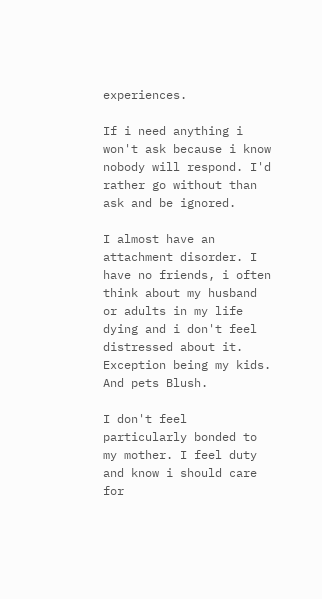experiences.

If i need anything i won't ask because i know nobody will respond. I'd rather go without than ask and be ignored.

I almost have an attachment disorder. I have no friends, i often think about my husband or adults in my life dying and i don't feel distressed about it. Exception being my kids. And pets Blush.

I don't feel particularly bonded to my mother. I feel duty and know i should care for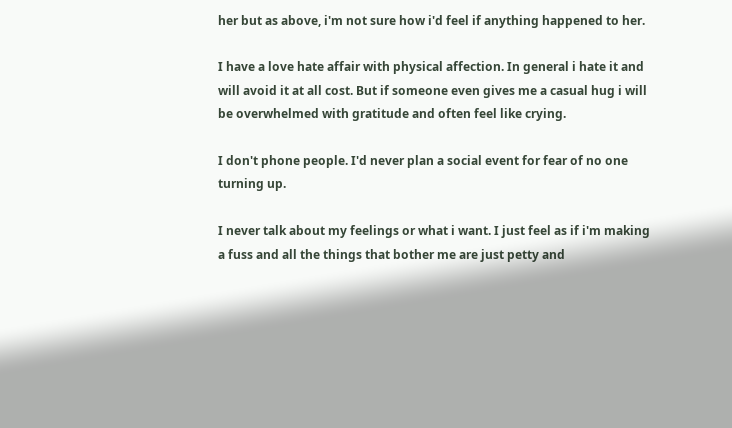her but as above, i'm not sure how i'd feel if anything happened to her.

I have a love hate affair with physical affection. In general i hate it and will avoid it at all cost. But if someone even gives me a casual hug i will be overwhelmed with gratitude and often feel like crying.

I don't phone people. I'd never plan a social event for fear of no one turning up.

I never talk about my feelings or what i want. I just feel as if i'm making a fuss and all the things that bother me are just petty and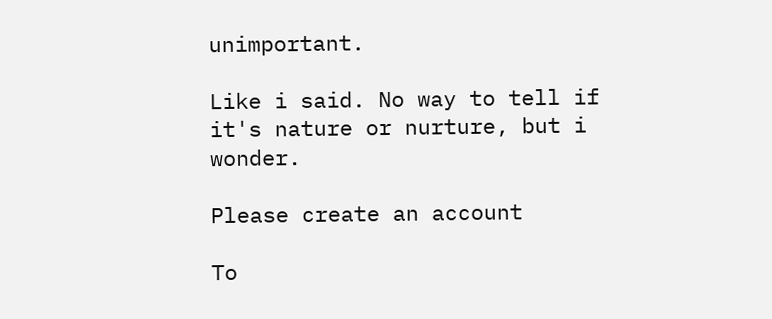unimportant.

Like i said. No way to tell if it's nature or nurture, but i wonder.

Please create an account

To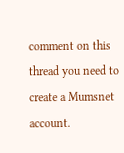comment on this thread you need to create a Mumsnet account.